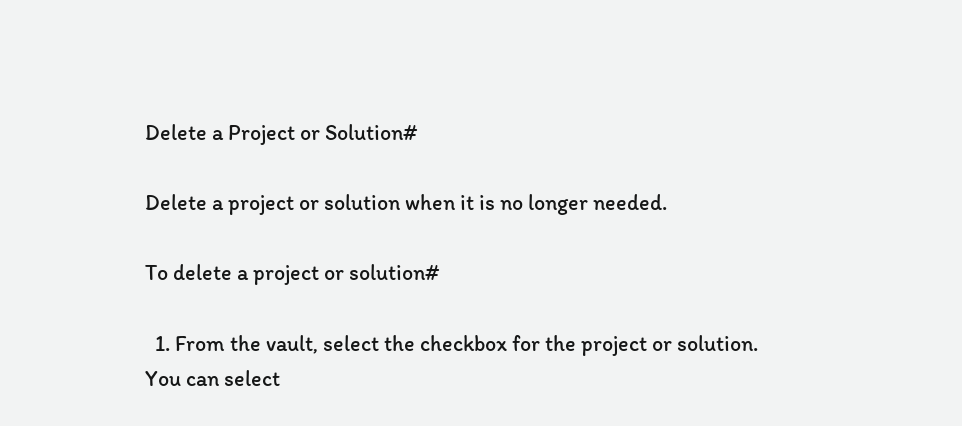Delete a Project or Solution#

Delete a project or solution when it is no longer needed.

To delete a project or solution#

  1. From the vault, select the checkbox for the project or solution. You can select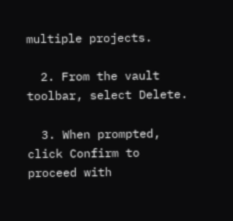multiple projects.

  2. From the vault toolbar, select Delete.

  3. When prompted, click Confirm to proceed with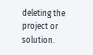deleting the project or solution.